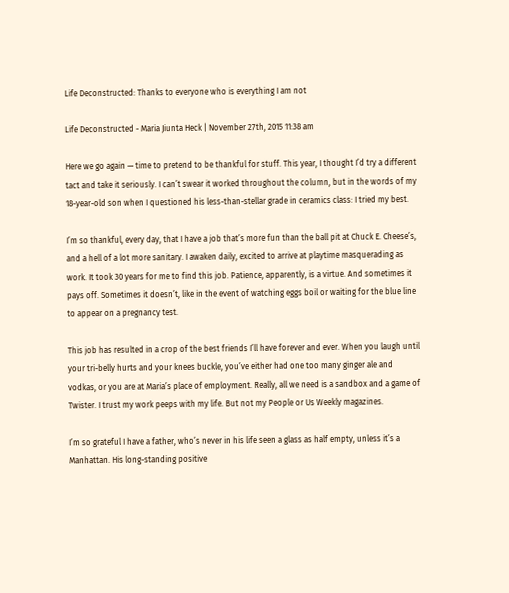Life Deconstructed: Thanks to everyone who is everything I am not

Life Deconstructed - Maria Jiunta Heck | November 27th, 2015 11:38 am

Here we go again — time to pretend to be thankful for stuff. This year, I thought I’d try a different tact and take it seriously. I can’t swear it worked throughout the column, but in the words of my 18-year-old son when I questioned his less-than-stellar grade in ceramics class: I tried my best.

I’m so thankful, every day, that I have a job that’s more fun than the ball pit at Chuck E. Cheese’s, and a hell of a lot more sanitary. I awaken daily, excited to arrive at playtime masquerading as work. It took 30 years for me to find this job. Patience, apparently, is a virtue. And sometimes it pays off. Sometimes it doesn’t, like in the event of watching eggs boil or waiting for the blue line to appear on a pregnancy test.

This job has resulted in a crop of the best friends I’ll have forever and ever. When you laugh until your tri-belly hurts and your knees buckle, you’ve either had one too many ginger ale and vodkas, or you are at Maria’s place of employment. Really, all we need is a sandbox and a game of Twister. I trust my work peeps with my life. But not my People or Us Weekly magazines.

I’m so grateful I have a father, who’s never in his life seen a glass as half empty, unless it’s a Manhattan. His long-standing positive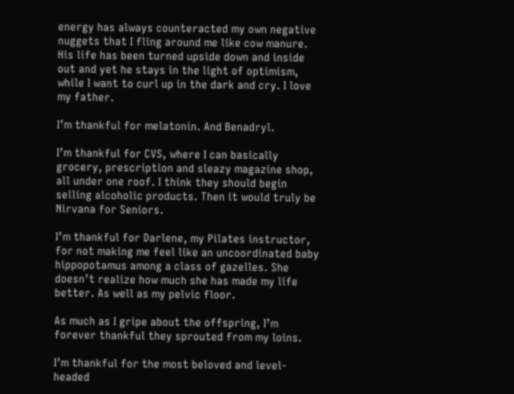energy has always counteracted my own negative nuggets that I fling around me like cow manure. His life has been turned upside down and inside out and yet he stays in the light of optimism, while I want to curl up in the dark and cry. I love my father.

I’m thankful for melatonin. And Benadryl.

I’m thankful for CVS, where I can basically grocery, prescription and sleazy magazine shop, all under one roof. I think they should begin selling alcoholic products. Then it would truly be Nirvana for Seniors.

I’m thankful for Darlene, my Pilates instructor, for not making me feel like an uncoordinated baby hippopotamus among a class of gazelles. She doesn’t realize how much she has made my life better. As well as my pelvic floor.

As much as I gripe about the offspring, I’m forever thankful they sprouted from my loins.

I’m thankful for the most beloved and level-headed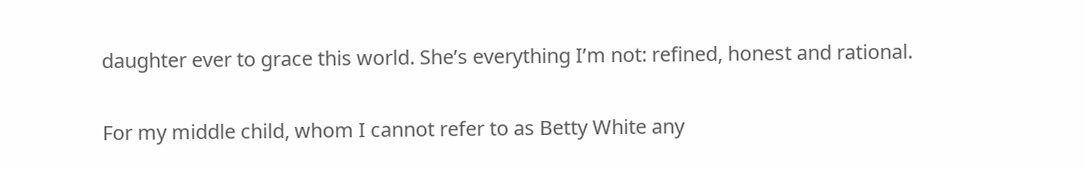daughter ever to grace this world. She’s everything I’m not: refined, honest and rational.

For my middle child, whom I cannot refer to as Betty White any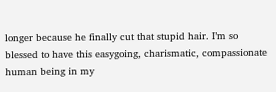longer because he finally cut that stupid hair. I’m so blessed to have this easygoing, charismatic, compassionate human being in my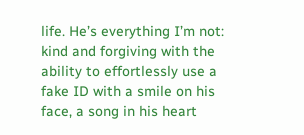life. He’s everything I’m not: kind and forgiving with the ability to effortlessly use a fake ID with a smile on his face, a song in his heart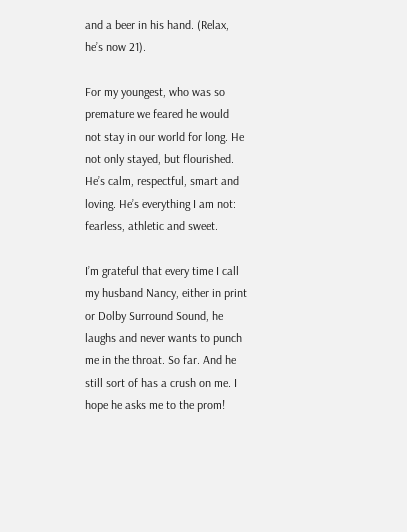and a beer in his hand. (Relax, he’s now 21).

For my youngest, who was so premature we feared he would not stay in our world for long. He not only stayed, but flourished. He’s calm, respectful, smart and loving. He’s everything I am not: fearless, athletic and sweet.

I’m grateful that every time I call my husband Nancy, either in print or Dolby Surround Sound, he laughs and never wants to punch me in the throat. So far. And he still sort of has a crush on me. I hope he asks me to the prom!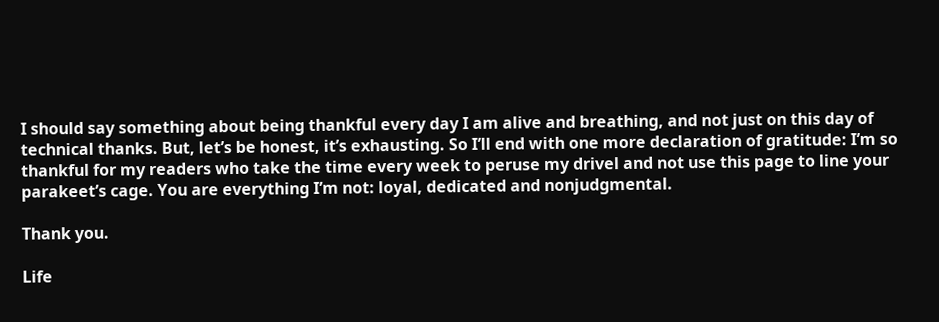I should say something about being thankful every day I am alive and breathing, and not just on this day of technical thanks. But, let’s be honest, it’s exhausting. So I’ll end with one more declaration of gratitude: I’m so thankful for my readers who take the time every week to peruse my drivel and not use this page to line your parakeet’s cage. You are everything I’m not: loyal, dedicated and nonjudgmental.

Thank you.

Life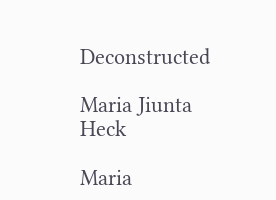Deconstructed

Maria Jiunta Heck

Maria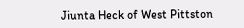Jiunta Heck of West Pittston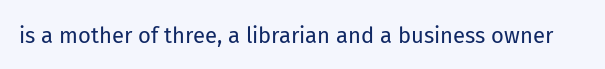is a mother of three, a librarian and a business owner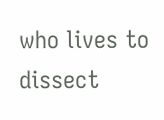who lives to dissect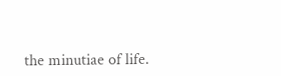the minutiae of life.